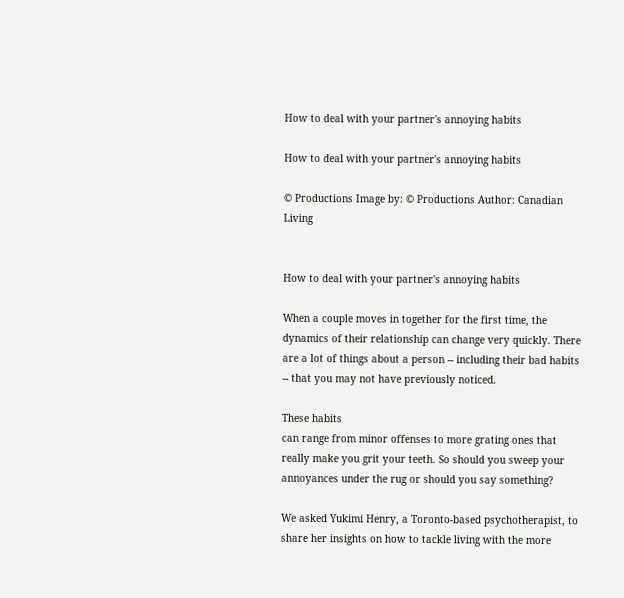How to deal with your partner's annoying habits

How to deal with your partner's annoying habits

© Productions Image by: © Productions Author: Canadian Living


How to deal with your partner's annoying habits

When a couple moves in together for the first time, the dynamics of their relationship can change very quickly. There are a lot of things about a person -- including their bad habits -- that you may not have previously noticed.

These habits
can range from minor offenses to more grating ones that really make you grit your teeth. So should you sweep your annoyances under the rug or should you say something?

We asked Yukimi Henry, a Toronto-based psychotherapist, to share her insights on how to tackle living with the more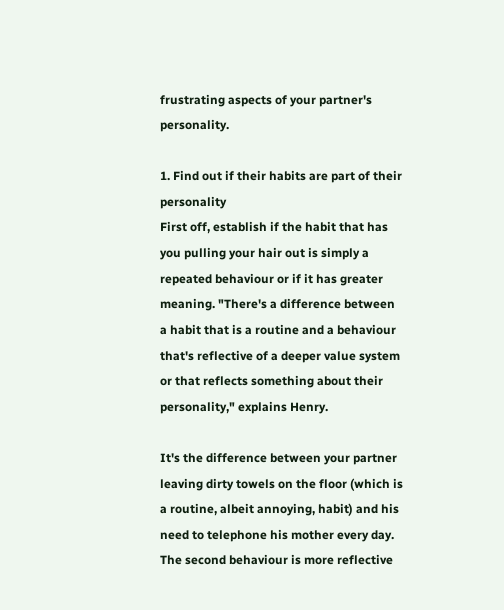frustrating aspects of your partner's personality.

1. Find out if their habits are part of their personality
First off, establish if the habit that has you pulling your hair out is simply a repeated behaviour or if it has greater meaning. "There's a difference between a habit that is a routine and a behaviour that's reflective of a deeper value system or that reflects something about their personality," explains Henry.

It's the difference between your partner leaving dirty towels on the floor (which is a routine, albeit annoying, habit) and his need to telephone his mother every day. The second behaviour is more reflective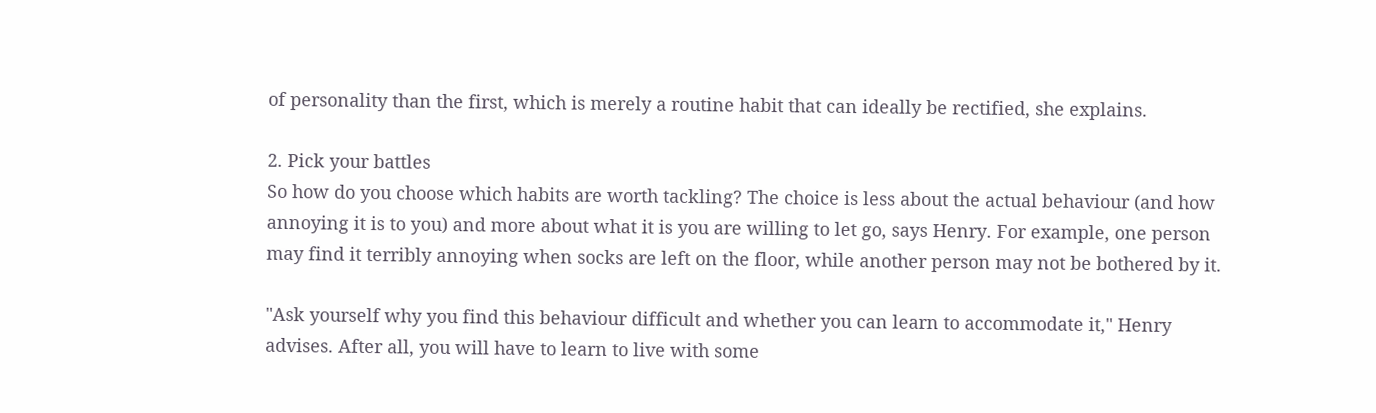of personality than the first, which is merely a routine habit that can ideally be rectified, she explains.

2. Pick your battles
So how do you choose which habits are worth tackling? The choice is less about the actual behaviour (and how annoying it is to you) and more about what it is you are willing to let go, says Henry. For example, one person may find it terribly annoying when socks are left on the floor, while another person may not be bothered by it.

"Ask yourself why you find this behaviour difficult and whether you can learn to accommodate it," Henry advises. After all, you will have to learn to live with some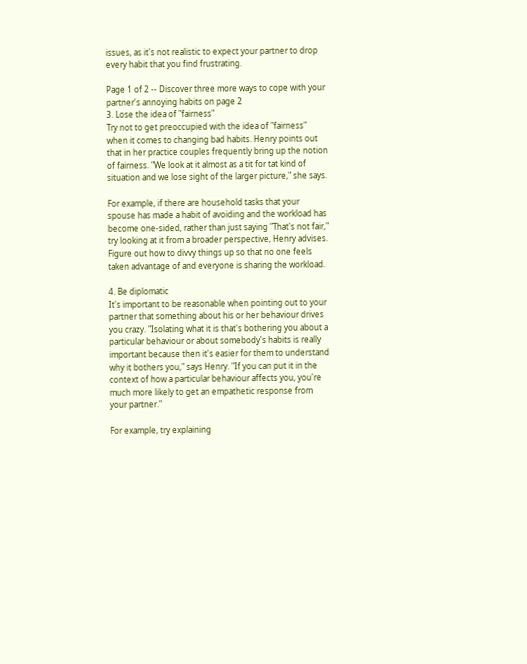issues, as it's not realistic to expect your partner to drop every habit that you find frustrating.

Page 1 of 2 -- Discover three more ways to cope with your partner's annoying habits on page 2
3. Lose the idea of "fairness"
Try not to get preoccupied with the idea of "fairness" when it comes to changing bad habits. Henry points out that in her practice couples frequently bring up the notion of fairness. "We look at it almost as a tit for tat kind of situation and we lose sight of the larger picture," she says.

For example, if there are household tasks that your spouse has made a habit of avoiding and the workload has become one-sided, rather than just saying "That's not fair," try looking at it from a broader perspective, Henry advises. Figure out how to divvy things up so that no one feels taken advantage of and everyone is sharing the workload.

4. Be diplomatic
It's important to be reasonable when pointing out to your partner that something about his or her behaviour drives you crazy. "Isolating what it is that's bothering you about a particular behaviour or about somebody's habits is really important because then it's easier for them to understand why it bothers you," says Henry. "If you can put it in the context of how a particular behaviour affects you, you're much more likely to get an empathetic response from your partner."

For example, try explaining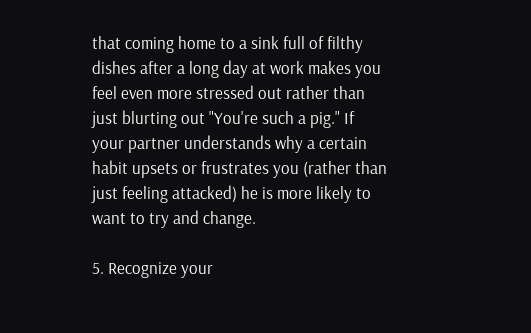that coming home to a sink full of filthy dishes after a long day at work makes you feel even more stressed out rather than just blurting out "You're such a pig." If your partner understands why a certain habit upsets or frustrates you (rather than just feeling attacked) he is more likely to want to try and change.

5. Recognize your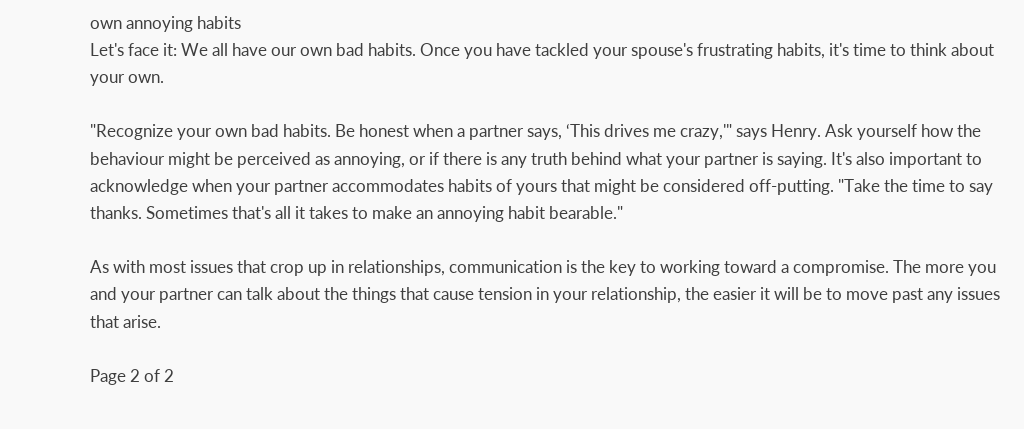own annoying habits
Let's face it: We all have our own bad habits. Once you have tackled your spouse's frustrating habits, it's time to think about your own.

"Recognize your own bad habits. Be honest when a partner says, ‘This drives me crazy,'" says Henry. Ask yourself how the behaviour might be perceived as annoying, or if there is any truth behind what your partner is saying. It's also important to acknowledge when your partner accommodates habits of yours that might be considered off-putting. "Take the time to say thanks. Sometimes that's all it takes to make an annoying habit bearable."

As with most issues that crop up in relationships, communication is the key to working toward a compromise. The more you and your partner can talk about the things that cause tension in your relationship, the easier it will be to move past any issues that arise.

Page 2 of 2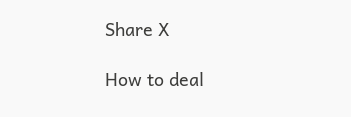Share X

How to deal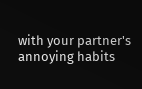with your partner's annoying habits